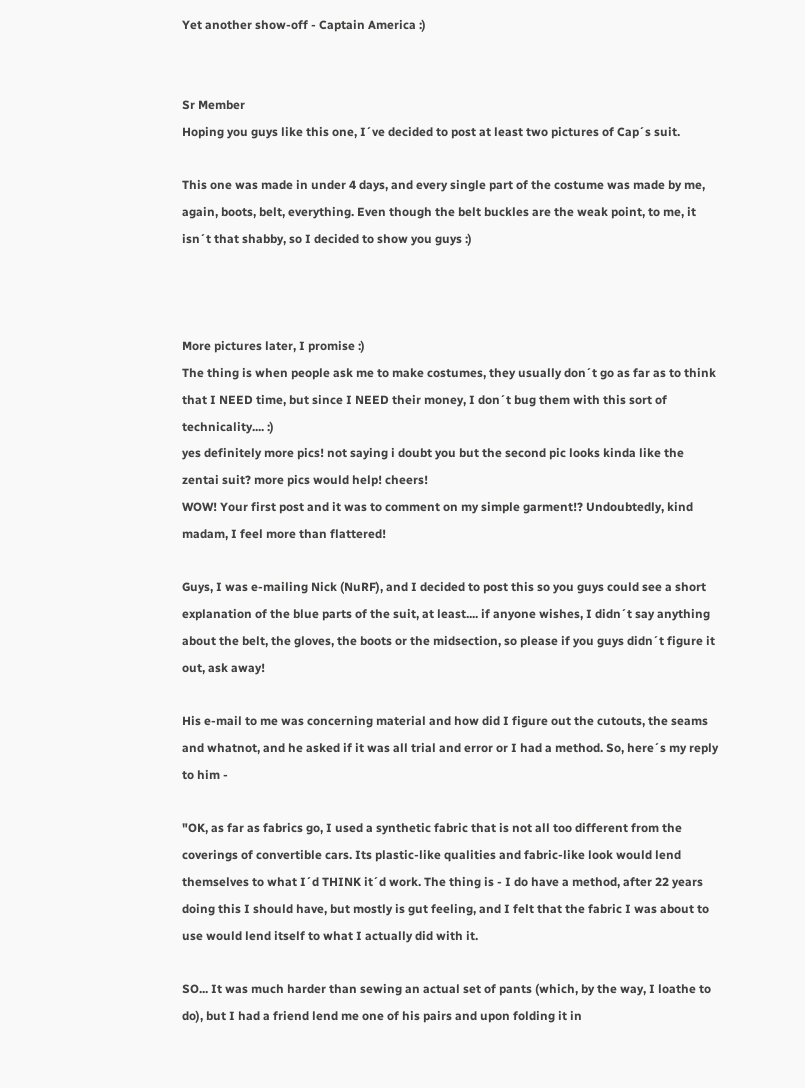Yet another show-off - Captain America :)


Sr Member
Hoping you guys like this one, I´ve decided to post at least two pictures of Cap´s suit.

This one was made in under 4 days, and every single part of the costume was made by me, again, boots, belt, everything. Even though the belt buckles are the weak point, to me, it isn´t that shabby, so I decided to show you guys :)



More pictures later, I promise :)
The thing is when people ask me to make costumes, they usually don´t go as far as to think that I NEED time, but since I NEED their money, I don´t bug them with this sort of technicality.... :)
yes definitely more pics! not saying i doubt you but the second pic looks kinda like the zentai suit? more pics would help! cheers!
WOW! Your first post and it was to comment on my simple garment!? Undoubtedly, kind madam, I feel more than flattered!

Guys, I was e-mailing Nick (NuRF), and I decided to post this so you guys could see a short explanation of the blue parts of the suit, at least.... if anyone wishes, I didn´t say anything about the belt, the gloves, the boots or the midsection, so please if you guys didn´t figure it out, ask away!

His e-mail to me was concerning material and how did I figure out the cutouts, the seams and whatnot, and he asked if it was all trial and error or I had a method. So, here´s my reply to him -

"OK, as far as fabrics go, I used a synthetic fabric that is not all too different from the coverings of convertible cars. Its plastic-like qualities and fabric-like look would lend themselves to what I´d THINK it´d work. The thing is - I do have a method, after 22 years doing this I should have, but mostly is gut feeling, and I felt that the fabric I was about to use would lend itself to what I actually did with it.

SO... It was much harder than sewing an actual set of pants (which, by the way, I loathe to do), but I had a friend lend me one of his pairs and upon folding it in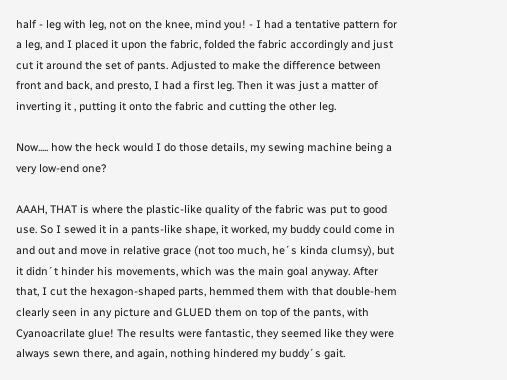half - leg with leg, not on the knee, mind you! - I had a tentative pattern for a leg, and I placed it upon the fabric, folded the fabric accordingly and just cut it around the set of pants. Adjusted to make the difference between front and back, and presto, I had a first leg. Then it was just a matter of inverting it , putting it onto the fabric and cutting the other leg.

Now..... how the heck would I do those details, my sewing machine being a very low-end one?

AAAH, THAT is where the plastic-like quality of the fabric was put to good use. So I sewed it in a pants-like shape, it worked, my buddy could come in and out and move in relative grace (not too much, he´s kinda clumsy), but it didn´t hinder his movements, which was the main goal anyway. After that, I cut the hexagon-shaped parts, hemmed them with that double-hem clearly seen in any picture and GLUED them on top of the pants, with Cyanoacrilate glue! The results were fantastic, they seemed like they were always sewn there, and again, nothing hindered my buddy´s gait.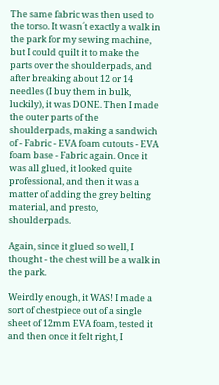The same fabric was then used to the torso. It wasn´t exactly a walk in the park for my sewing machine, but I could quilt it to make the parts over the shoulderpads, and after breaking about 12 or 14 needles (I buy them in bulk, luckily), it was DONE. Then I made the outer parts of the shoulderpads, making a sandwich of - Fabric - EVA foam cutouts - EVA foam base - Fabric again. Once it was all glued, it looked quite professional, and then it was a matter of adding the grey belting material, and presto, shoulderpads.

Again, since it glued so well, I thought - the chest will be a walk in the park.

Weirdly enough, it WAS! I made a sort of chestpiece out of a single sheet of 12mm EVA foam, tested it and then once it felt right, I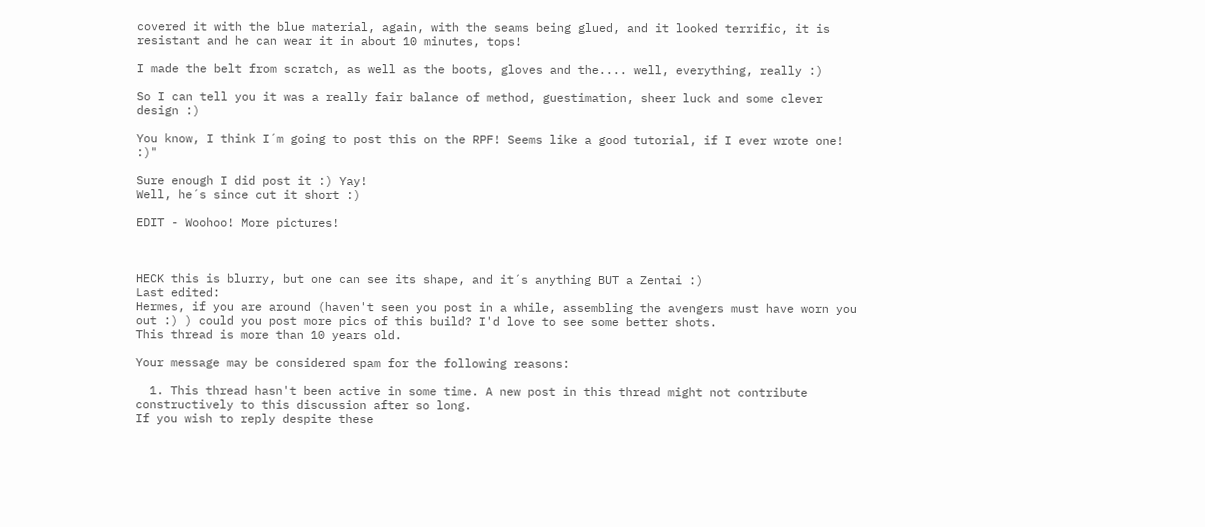covered it with the blue material, again, with the seams being glued, and it looked terrific, it is resistant and he can wear it in about 10 minutes, tops!

I made the belt from scratch, as well as the boots, gloves and the.... well, everything, really :)

So I can tell you it was a really fair balance of method, guestimation, sheer luck and some clever design :)

You know, I think I´m going to post this on the RPF! Seems like a good tutorial, if I ever wrote one! :)"

Sure enough I did post it :) Yay!
Well, he´s since cut it short :)

EDIT - Woohoo! More pictures!



HECK this is blurry, but one can see its shape, and it´s anything BUT a Zentai :)
Last edited:
Hermes, if you are around (haven't seen you post in a while, assembling the avengers must have worn you out :) ) could you post more pics of this build? I'd love to see some better shots.
This thread is more than 10 years old.

Your message may be considered spam for the following reasons:

  1. This thread hasn't been active in some time. A new post in this thread might not contribute constructively to this discussion after so long.
If you wish to reply despite these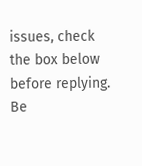issues, check the box below before replying.
Be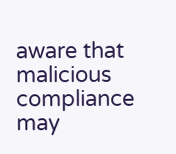aware that malicious compliance may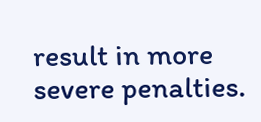result in more severe penalties.